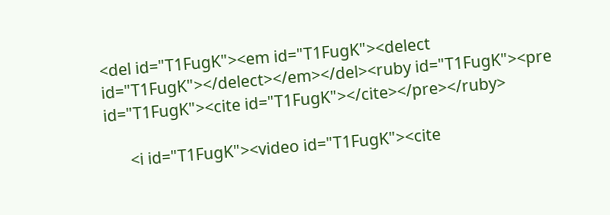<del id="T1FugK"><em id="T1FugK"><delect id="T1FugK"></delect></em></del><ruby id="T1FugK"><pre id="T1FugK"><cite id="T1FugK"></cite></pre></ruby>

      <i id="T1FugK"><video id="T1FugK"><cite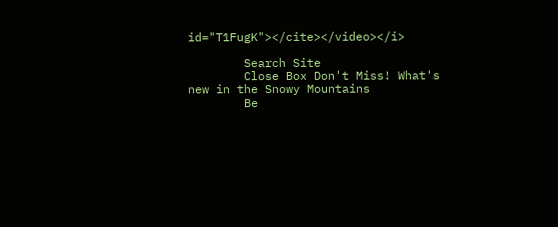id="T1FugK"></cite></video></i>

        Search Site
        Close Box Don't Miss! What's new in the Snowy Mountains
        Be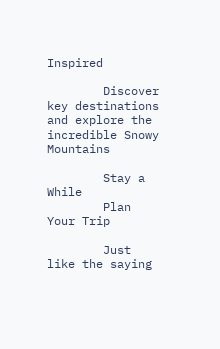Inspired

        Discover key destinations and explore the incredible Snowy Mountains

        Stay a While
        Plan Your Trip

        Just like the saying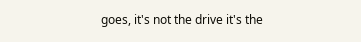goes, it's not the drive it's the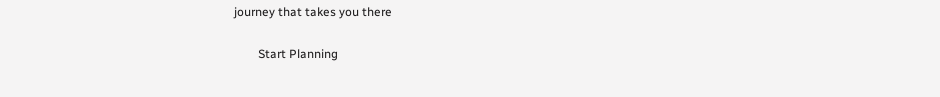journey that takes you there

        Start Planning